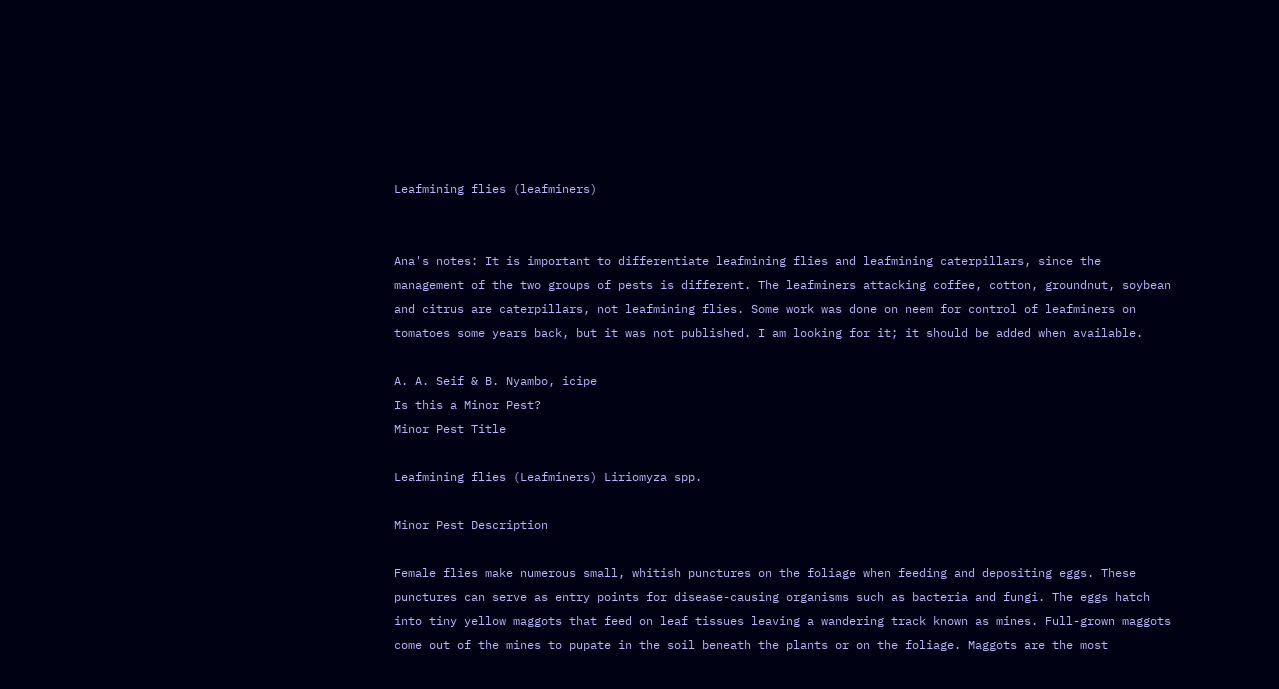Leafmining flies (leafminers)


Ana's notes: It is important to differentiate leafmining flies and leafmining caterpillars, since the management of the two groups of pests is different. The leafminers attacking coffee, cotton, groundnut, soybean and citrus are caterpillars, not leafmining flies. Some work was done on neem for control of leafminers on tomatoes some years back, but it was not published. I am looking for it; it should be added when available.

A. A. Seif & B. Nyambo, icipe
Is this a Minor Pest?
Minor Pest Title

Leafmining flies (Leafminers) Liriomyza spp.

Minor Pest Description

Female flies make numerous small, whitish punctures on the foliage when feeding and depositing eggs. These punctures can serve as entry points for disease-causing organisms such as bacteria and fungi. The eggs hatch into tiny yellow maggots that feed on leaf tissues leaving a wandering track known as mines. Full-grown maggots come out of the mines to pupate in the soil beneath the plants or on the foliage. Maggots are the most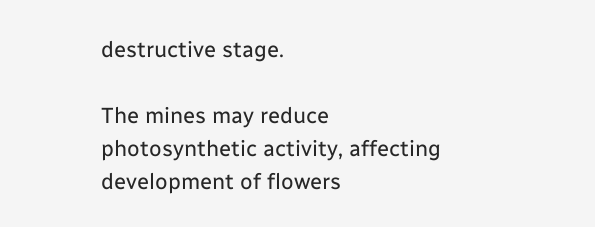destructive stage.

The mines may reduce photosynthetic activity, affecting development of flowers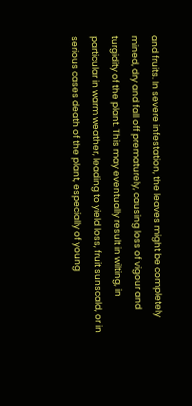and fruits. In severe infestation, the leaves might be completely mined, dry and fall off prematurely, causing loss of vigour and turgidity of the plant. This may eventually result in wilting, in particular in warm weather, leading to yield loss, fruit sunscald, or in serious cases death of the plant, especially of young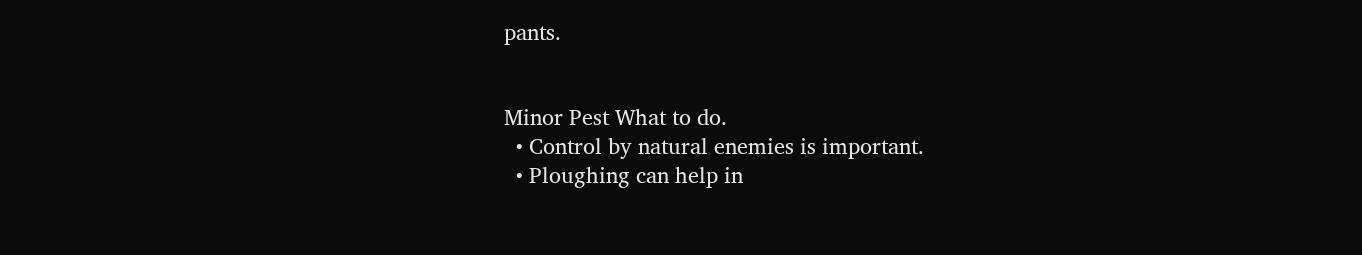pants.


Minor Pest What to do.
  • Control by natural enemies is important.
  • Ploughing can help in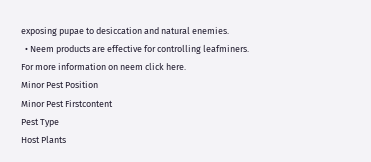exposing pupae to desiccation and natural enemies.
  • Neem products are effective for controlling leafminers. For more information on neem click here.
Minor Pest Position
Minor Pest Firstcontent
Pest Type
Host Plants